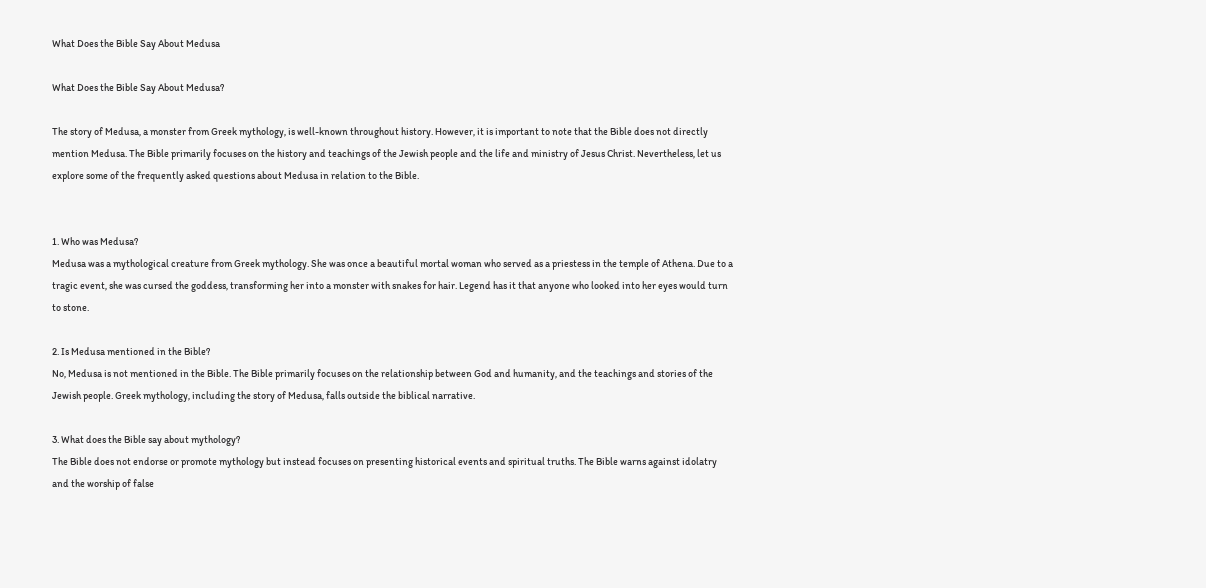What Does the Bible Say About Medusa

What Does the Bible Say About Medusa?

The story of Medusa, a monster from Greek mythology, is well-known throughout history. However, it is important to note that the Bible does not directly mention Medusa. The Bible primarily focuses on the history and teachings of the Jewish people and the life and ministry of Jesus Christ. Nevertheless, let us explore some of the frequently asked questions about Medusa in relation to the Bible.


1. Who was Medusa?
Medusa was a mythological creature from Greek mythology. She was once a beautiful mortal woman who served as a priestess in the temple of Athena. Due to a tragic event, she was cursed the goddess, transforming her into a monster with snakes for hair. Legend has it that anyone who looked into her eyes would turn to stone.

2. Is Medusa mentioned in the Bible?
No, Medusa is not mentioned in the Bible. The Bible primarily focuses on the relationship between God and humanity, and the teachings and stories of the Jewish people. Greek mythology, including the story of Medusa, falls outside the biblical narrative.

3. What does the Bible say about mythology?
The Bible does not endorse or promote mythology but instead focuses on presenting historical events and spiritual truths. The Bible warns against idolatry and the worship of false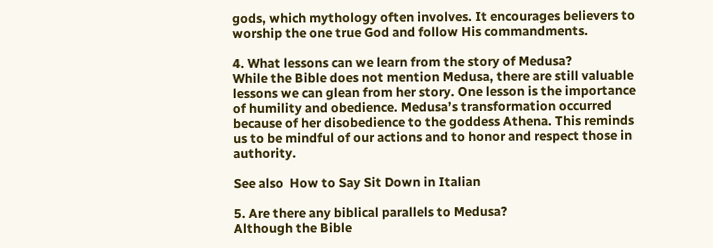gods, which mythology often involves. It encourages believers to worship the one true God and follow His commandments.

4. What lessons can we learn from the story of Medusa?
While the Bible does not mention Medusa, there are still valuable lessons we can glean from her story. One lesson is the importance of humility and obedience. Medusa’s transformation occurred because of her disobedience to the goddess Athena. This reminds us to be mindful of our actions and to honor and respect those in authority.

See also  How to Say Sit Down in Italian

5. Are there any biblical parallels to Medusa?
Although the Bible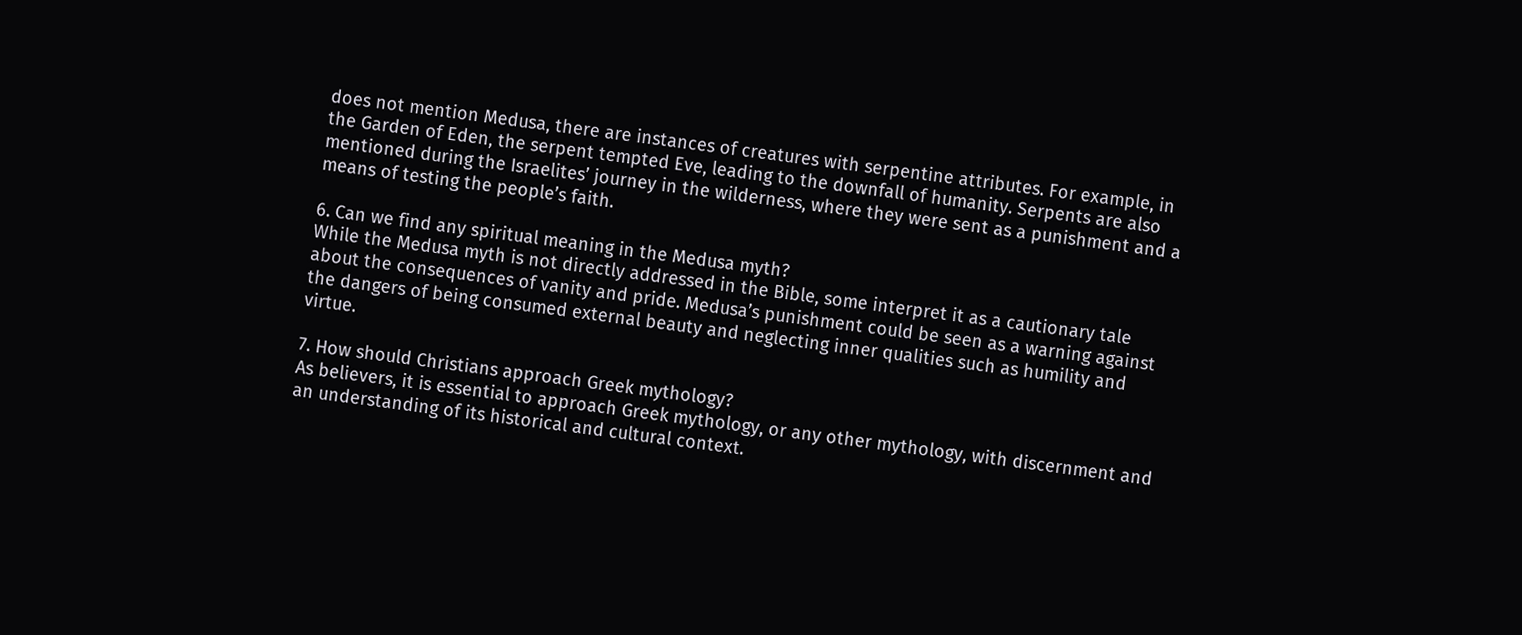does not mention Medusa, there are instances of creatures with serpentine attributes. For example, in the Garden of Eden, the serpent tempted Eve, leading to the downfall of humanity. Serpents are also mentioned during the Israelites’ journey in the wilderness, where they were sent as a punishment and a means of testing the people’s faith.

6. Can we find any spiritual meaning in the Medusa myth?
While the Medusa myth is not directly addressed in the Bible, some interpret it as a cautionary tale about the consequences of vanity and pride. Medusa’s punishment could be seen as a warning against the dangers of being consumed external beauty and neglecting inner qualities such as humility and virtue.

7. How should Christians approach Greek mythology?
As believers, it is essential to approach Greek mythology, or any other mythology, with discernment and an understanding of its historical and cultural context.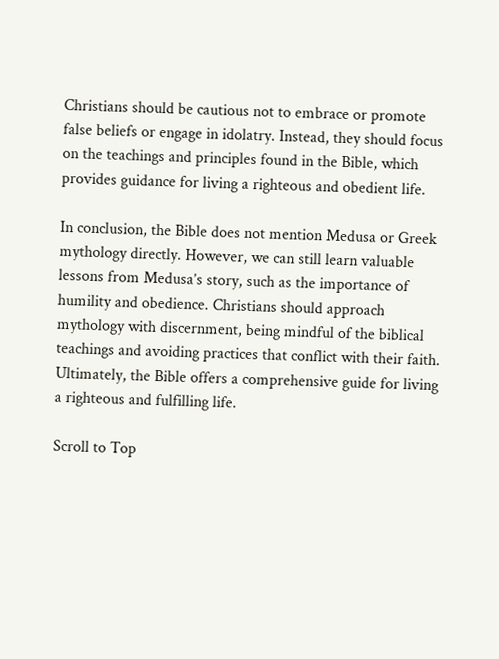Christians should be cautious not to embrace or promote false beliefs or engage in idolatry. Instead, they should focus on the teachings and principles found in the Bible, which provides guidance for living a righteous and obedient life.

In conclusion, the Bible does not mention Medusa or Greek mythology directly. However, we can still learn valuable lessons from Medusa’s story, such as the importance of humility and obedience. Christians should approach mythology with discernment, being mindful of the biblical teachings and avoiding practices that conflict with their faith. Ultimately, the Bible offers a comprehensive guide for living a righteous and fulfilling life.

Scroll to Top